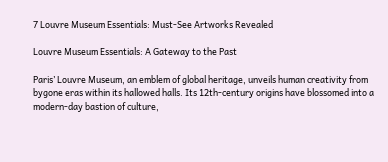7 Louvre Museum Essentials: Must-See Artworks Revealed

Louvre Museum Essentials: A Gateway to the Past

Paris’ Louvre Museum, an emblem of global heritage, unveils human creativity from bygone eras within its hallowed halls. Its 12th-century origins have blossomed into a modern-day bastion of culture,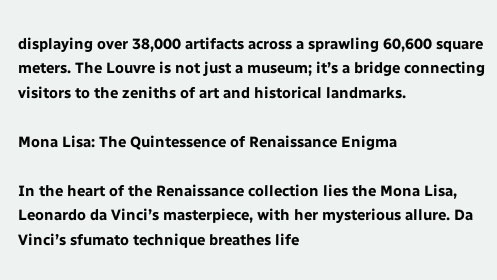displaying over 38,000 artifacts across a sprawling 60,600 square meters. The Louvre is not just a museum; it’s a bridge connecting visitors to the zeniths of art and historical landmarks.

Mona Lisa: The Quintessence of Renaissance Enigma

In the heart of the Renaissance collection lies the Mona Lisa, Leonardo da Vinci’s masterpiece, with her mysterious allure. Da Vinci’s sfumato technique breathes life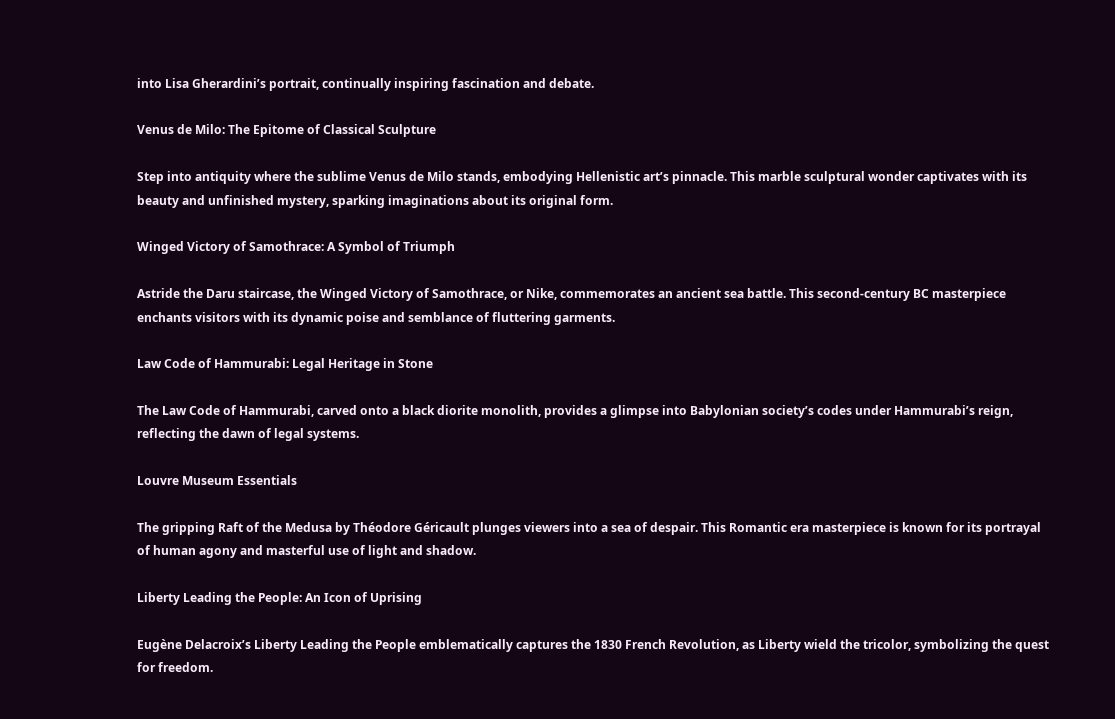into Lisa Gherardini’s portrait, continually inspiring fascination and debate.

Venus de Milo: The Epitome of Classical Sculpture

Step into antiquity where the sublime Venus de Milo stands, embodying Hellenistic art’s pinnacle. This marble sculptural wonder captivates with its beauty and unfinished mystery, sparking imaginations about its original form.

Winged Victory of Samothrace: A Symbol of Triumph

Astride the Daru staircase, the Winged Victory of Samothrace, or Nike, commemorates an ancient sea battle. This second-century BC masterpiece enchants visitors with its dynamic poise and semblance of fluttering garments.

Law Code of Hammurabi: Legal Heritage in Stone

The Law Code of Hammurabi, carved onto a black diorite monolith, provides a glimpse into Babylonian society’s codes under Hammurabi’s reign, reflecting the dawn of legal systems.

Louvre Museum Essentials

The gripping Raft of the Medusa by Théodore Géricault plunges viewers into a sea of despair. This Romantic era masterpiece is known for its portrayal of human agony and masterful use of light and shadow.

Liberty Leading the People: An Icon of Uprising

Eugène Delacroix’s Liberty Leading the People emblematically captures the 1830 French Revolution, as Liberty wield the tricolor, symbolizing the quest for freedom.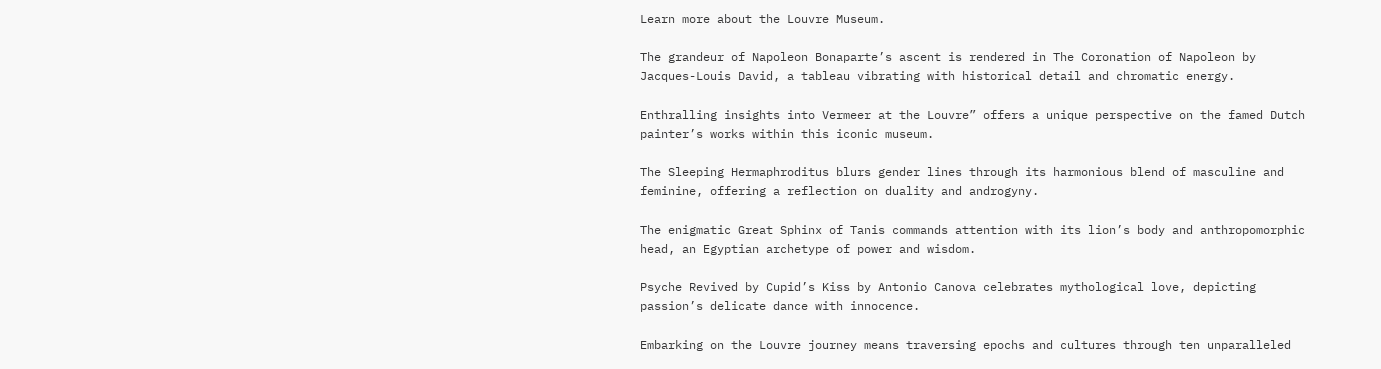Learn more about the Louvre Museum.

The grandeur of Napoleon Bonaparte’s ascent is rendered in The Coronation of Napoleon by Jacques-Louis David, a tableau vibrating with historical detail and chromatic energy.

Enthralling insights into Vermeer at the Louvre” offers a unique perspective on the famed Dutch painter’s works within this iconic museum.

The Sleeping Hermaphroditus blurs gender lines through its harmonious blend of masculine and feminine, offering a reflection on duality and androgyny.

The enigmatic Great Sphinx of Tanis commands attention with its lion’s body and anthropomorphic head, an Egyptian archetype of power and wisdom.

Psyche Revived by Cupid’s Kiss by Antonio Canova celebrates mythological love, depicting passion’s delicate dance with innocence.

Embarking on the Louvre journey means traversing epochs and cultures through ten unparalleled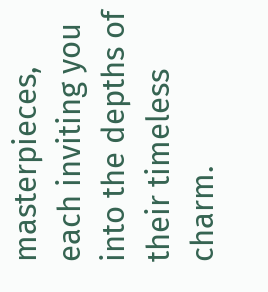masterpieces, each inviting you into the depths of their timeless charm.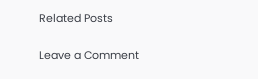Related Posts

Leave a Comment